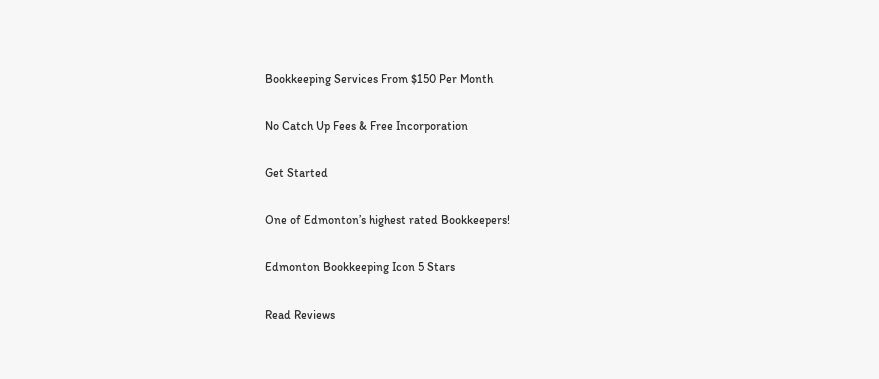Bookkeeping Services From $150 Per Month

No Catch Up Fees & Free Incorporation

Get Started

One of Edmonton’s highest rated Bookkeepers!

Edmonton Bookkeeping Icon 5 Stars

Read Reviews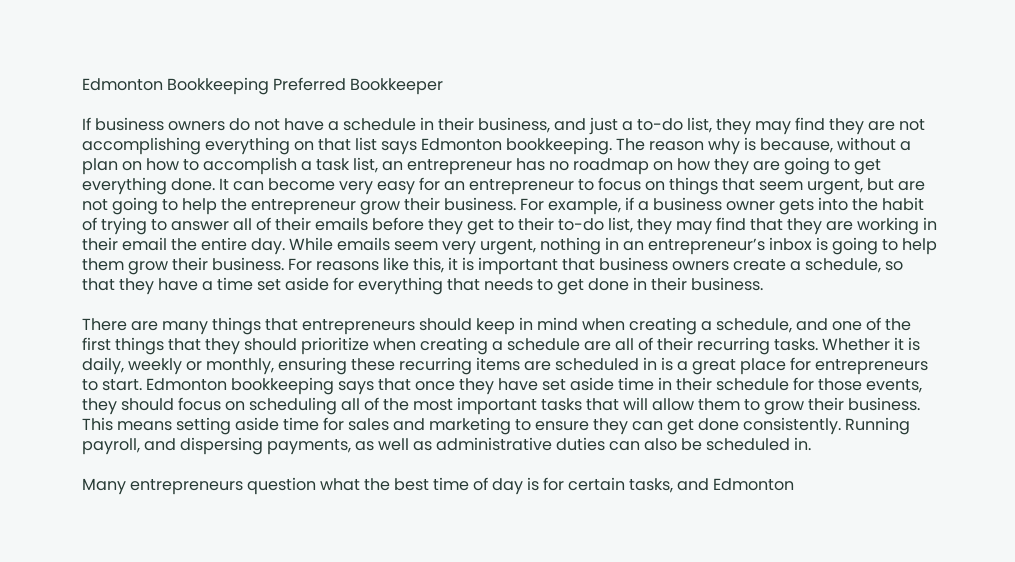Edmonton Bookkeeping Preferred Bookkeeper

If business owners do not have a schedule in their business, and just a to-do list, they may find they are not accomplishing everything on that list says Edmonton bookkeeping. The reason why is because, without a plan on how to accomplish a task list, an entrepreneur has no roadmap on how they are going to get everything done. It can become very easy for an entrepreneur to focus on things that seem urgent, but are not going to help the entrepreneur grow their business. For example, if a business owner gets into the habit of trying to answer all of their emails before they get to their to-do list, they may find that they are working in their email the entire day. While emails seem very urgent, nothing in an entrepreneur’s inbox is going to help them grow their business. For reasons like this, it is important that business owners create a schedule, so that they have a time set aside for everything that needs to get done in their business.

There are many things that entrepreneurs should keep in mind when creating a schedule, and one of the first things that they should prioritize when creating a schedule are all of their recurring tasks. Whether it is daily, weekly or monthly, ensuring these recurring items are scheduled in is a great place for entrepreneurs to start. Edmonton bookkeeping says that once they have set aside time in their schedule for those events, they should focus on scheduling all of the most important tasks that will allow them to grow their business. This means setting aside time for sales and marketing to ensure they can get done consistently. Running payroll, and dispersing payments, as well as administrative duties can also be scheduled in.

Many entrepreneurs question what the best time of day is for certain tasks, and Edmonton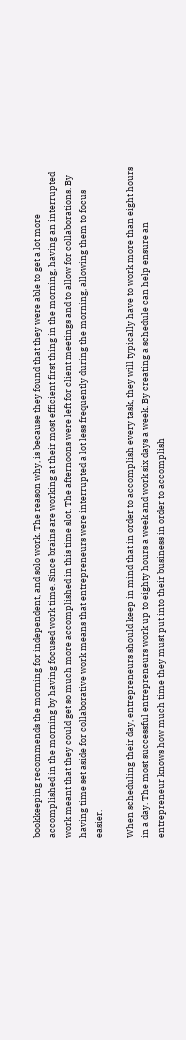bookkeeping recommends the morning for independent, and solo work. The reason why, is because they found that they were able to get a lot more accomplished in the morning by having focused work time. Since brains are working at their most efficient first thing in the morning, having an interrupted work meant that they could get so much more accomplished in this time slot. The afternoons were left for client meetings and to allow for collaborations. By having time set aside for collaborative work means that entrepreneurs were interrupted a lot less frequently during the morning, allowing them to focus easier.

When scheduling their day, entrepreneurs should keep in mind that in order to accomplish every task, they will typically have to work more than eight hours in a day. The most successful entrepreneurs work up to eighty hours a week and work six days a week. By creating a schedule can help ensure an entrepreneur knows how much time they must put into their business in order to accomplish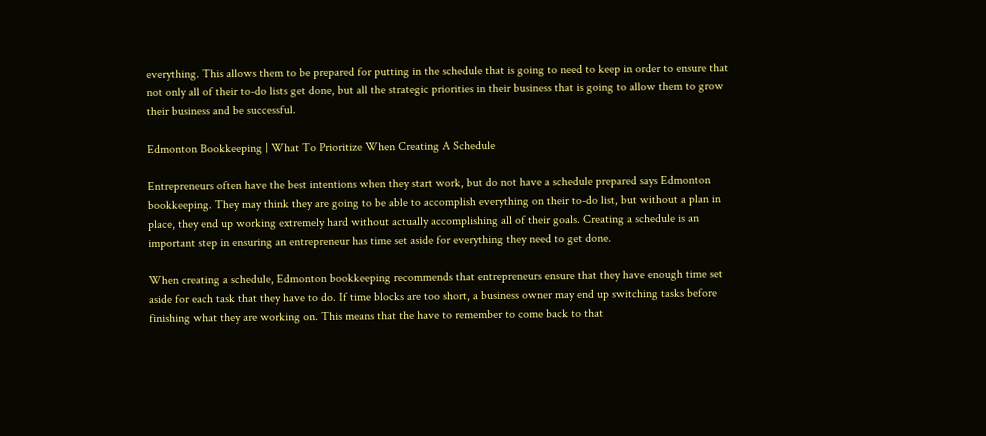everything. This allows them to be prepared for putting in the schedule that is going to need to keep in order to ensure that not only all of their to-do lists get done, but all the strategic priorities in their business that is going to allow them to grow their business and be successful.

Edmonton Bookkeeping | What To Prioritize When Creating A Schedule

Entrepreneurs often have the best intentions when they start work, but do not have a schedule prepared says Edmonton bookkeeping. They may think they are going to be able to accomplish everything on their to-do list, but without a plan in place, they end up working extremely hard without actually accomplishing all of their goals. Creating a schedule is an important step in ensuring an entrepreneur has time set aside for everything they need to get done.

When creating a schedule, Edmonton bookkeeping recommends that entrepreneurs ensure that they have enough time set aside for each task that they have to do. If time blocks are too short, a business owner may end up switching tasks before finishing what they are working on. This means that the have to remember to come back to that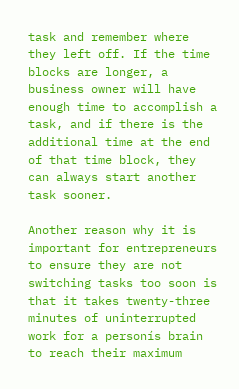task and remember where they left off. If the time blocks are longer, a business owner will have enough time to accomplish a task, and if there is the additional time at the end of that time block, they can always start another task sooner.

Another reason why it is important for entrepreneurs to ensure they are not switching tasks too soon is that it takes twenty-three minutes of uninterrupted work for a personís brain to reach their maximum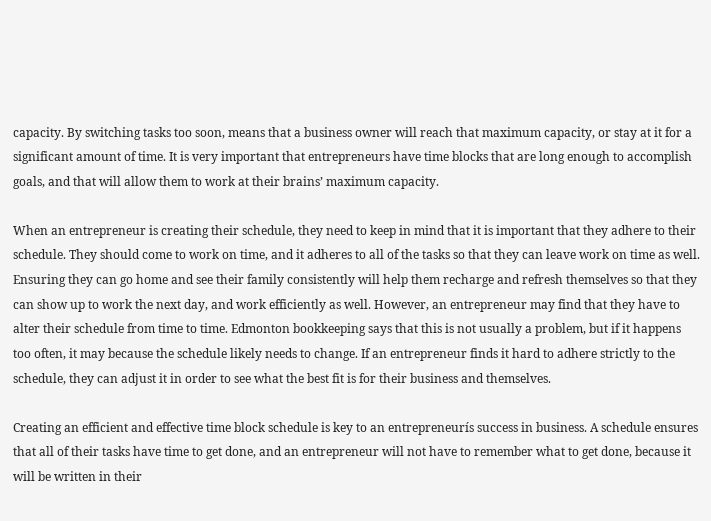capacity. By switching tasks too soon, means that a business owner will reach that maximum capacity, or stay at it for a significant amount of time. It is very important that entrepreneurs have time blocks that are long enough to accomplish goals, and that will allow them to work at their brains’ maximum capacity.

When an entrepreneur is creating their schedule, they need to keep in mind that it is important that they adhere to their schedule. They should come to work on time, and it adheres to all of the tasks so that they can leave work on time as well. Ensuring they can go home and see their family consistently will help them recharge and refresh themselves so that they can show up to work the next day, and work efficiently as well. However, an entrepreneur may find that they have to alter their schedule from time to time. Edmonton bookkeeping says that this is not usually a problem, but if it happens too often, it may because the schedule likely needs to change. If an entrepreneur finds it hard to adhere strictly to the schedule, they can adjust it in order to see what the best fit is for their business and themselves.

Creating an efficient and effective time block schedule is key to an entrepreneurís success in business. A schedule ensures that all of their tasks have time to get done, and an entrepreneur will not have to remember what to get done, because it will be written in their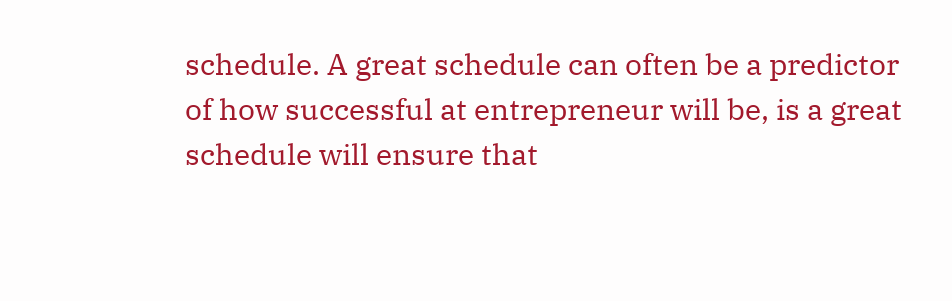schedule. A great schedule can often be a predictor of how successful at entrepreneur will be, is a great schedule will ensure that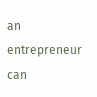an entrepreneur can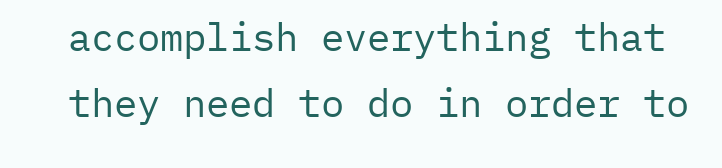accomplish everything that they need to do in order to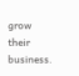grow their business.